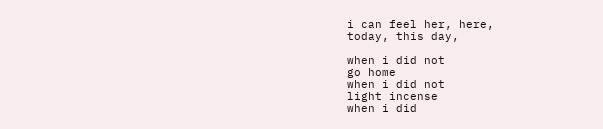i can feel her, here,
today, this day,

when i did not
go home
when i did not
light incense
when i did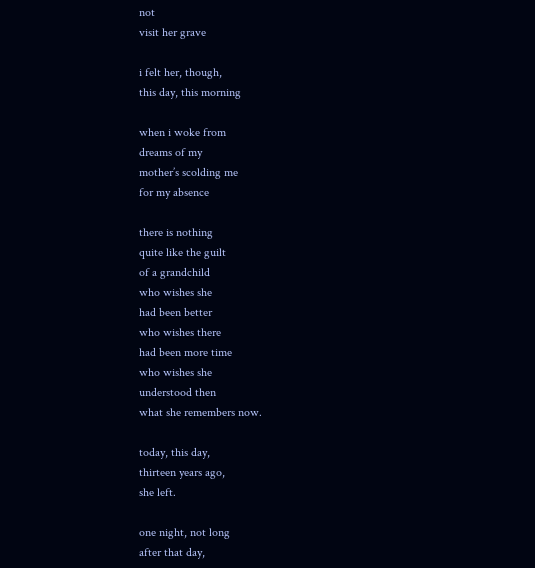not
visit her grave

i felt her, though,
this day, this morning

when i woke from
dreams of my
mother’s scolding me
for my absence

there is nothing
quite like the guilt
of a grandchild
who wishes she
had been better
who wishes there
had been more time
who wishes she
understood then
what she remembers now.

today, this day,
thirteen years ago,
she left.

one night, not long
after that day,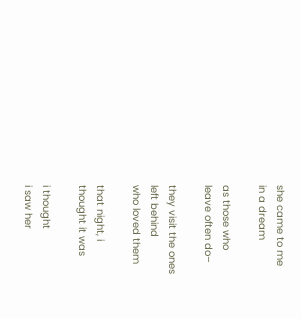she came to me
in a dream

as those who
leave often do–

they visit the ones
left behind
who loved them

that night, i
thought it was

i thought
i saw her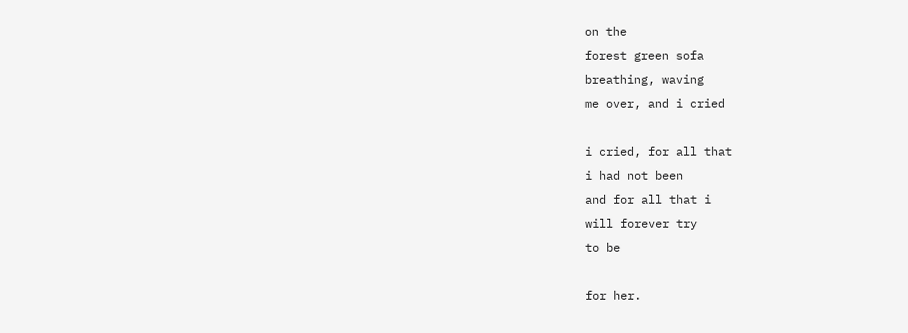on the
forest green sofa
breathing, waving
me over, and i cried

i cried, for all that
i had not been
and for all that i
will forever try
to be

for her.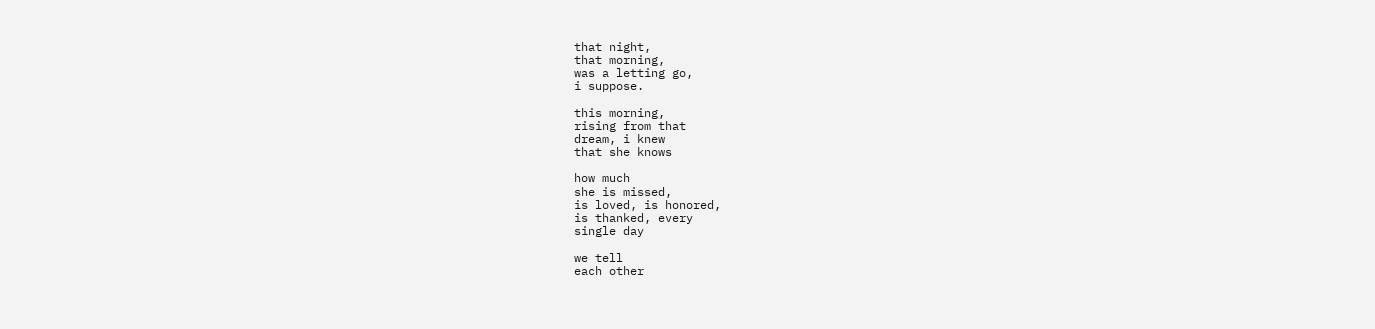that night,
that morning,
was a letting go,
i suppose.

this morning,
rising from that
dream, i knew
that she knows

how much
she is missed,
is loved, is honored,
is thanked, every
single day

we tell
each other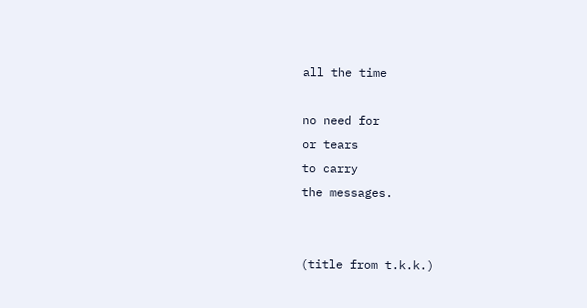all the time

no need for
or tears
to carry
the messages.


(title from t.k.k.)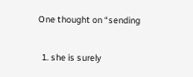One thought on “sending

  1. she is surely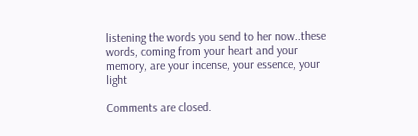listening the words you send to her now..these words, coming from your heart and your memory, are your incense, your essence, your light

Comments are closed.